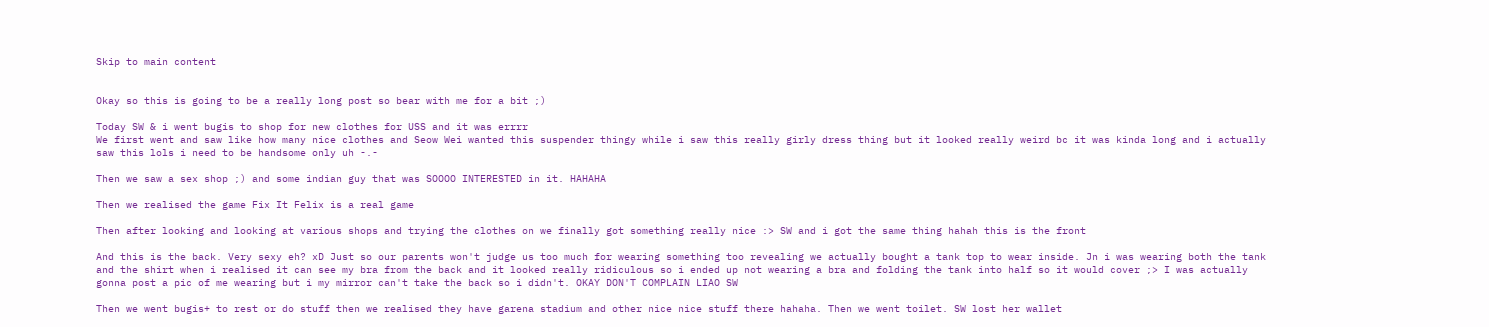Skip to main content


Okay so this is going to be a really long post so bear with me for a bit ;)

Today SW & i went bugis to shop for new clothes for USS and it was errrr
We first went and saw like how many nice clothes and Seow Wei wanted this suspender thingy while i saw this really girly dress thing but it looked really weird bc it was kinda long and i actually saw this lols i need to be handsome only uh -.-

Then we saw a sex shop ;) and some indian guy that was SOOOO INTERESTED in it. HAHAHA

Then we realised the game Fix It Felix is a real game

Then after looking and looking at various shops and trying the clothes on we finally got something really nice :> SW and i got the same thing hahah this is the front

And this is the back. Very sexy eh? xD Just so our parents won't judge us too much for wearing something too revealing we actually bought a tank top to wear inside. Jn i was wearing both the tank and the shirt when i realised it can see my bra from the back and it looked really ridiculous so i ended up not wearing a bra and folding the tank into half so it would cover ;> I was actually gonna post a pic of me wearing but i my mirror can't take the back so i didn't. OKAY DON'T COMPLAIN LIAO SW

Then we went bugis+ to rest or do stuff then we realised they have garena stadium and other nice nice stuff there hahaha. Then we went toilet. SW lost her wallet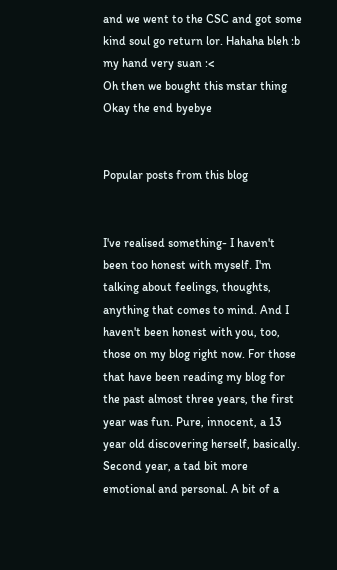and we went to the CSC and got some kind soul go return lor. Hahaha bleh :b my hand very suan :<
Oh then we bought this mstar thing
Okay the end byebye


Popular posts from this blog


I've realised something- I haven't been too honest with myself. I'm talking about feelings, thoughts, anything that comes to mind. And I haven't been honest with you, too, those on my blog right now. For those that have been reading my blog for the past almost three years, the first year was fun. Pure, innocent, a 13 year old discovering herself, basically. Second year, a tad bit more emotional and personal. A bit of a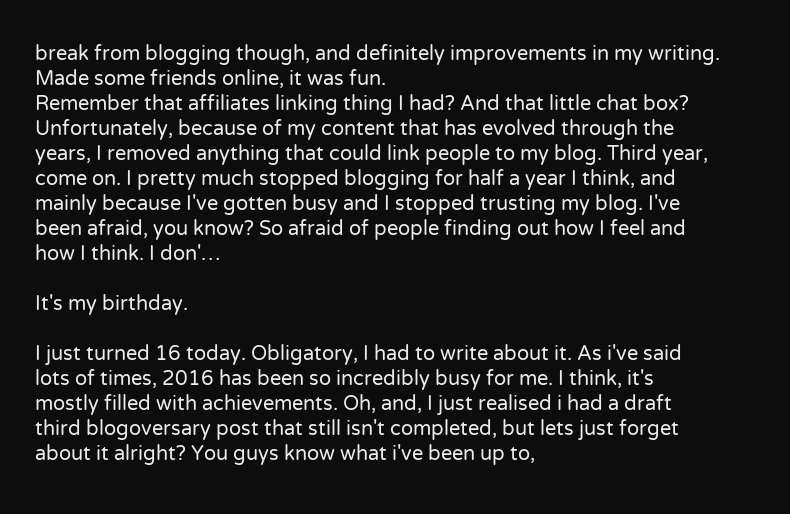break from blogging though, and definitely improvements in my writing. Made some friends online, it was fun.
Remember that affiliates linking thing I had? And that little chat box? Unfortunately, because of my content that has evolved through the years, I removed anything that could link people to my blog. Third year, come on. I pretty much stopped blogging for half a year I think, and mainly because I've gotten busy and I stopped trusting my blog. I've been afraid, you know? So afraid of people finding out how I feel and how I think. I don'…

It's my birthday.

I just turned 16 today. Obligatory, I had to write about it. As i've said lots of times, 2016 has been so incredibly busy for me. I think, it's mostly filled with achievements. Oh, and, I just realised i had a draft third blogoversary post that still isn't completed, but lets just forget about it alright? You guys know what i've been up to,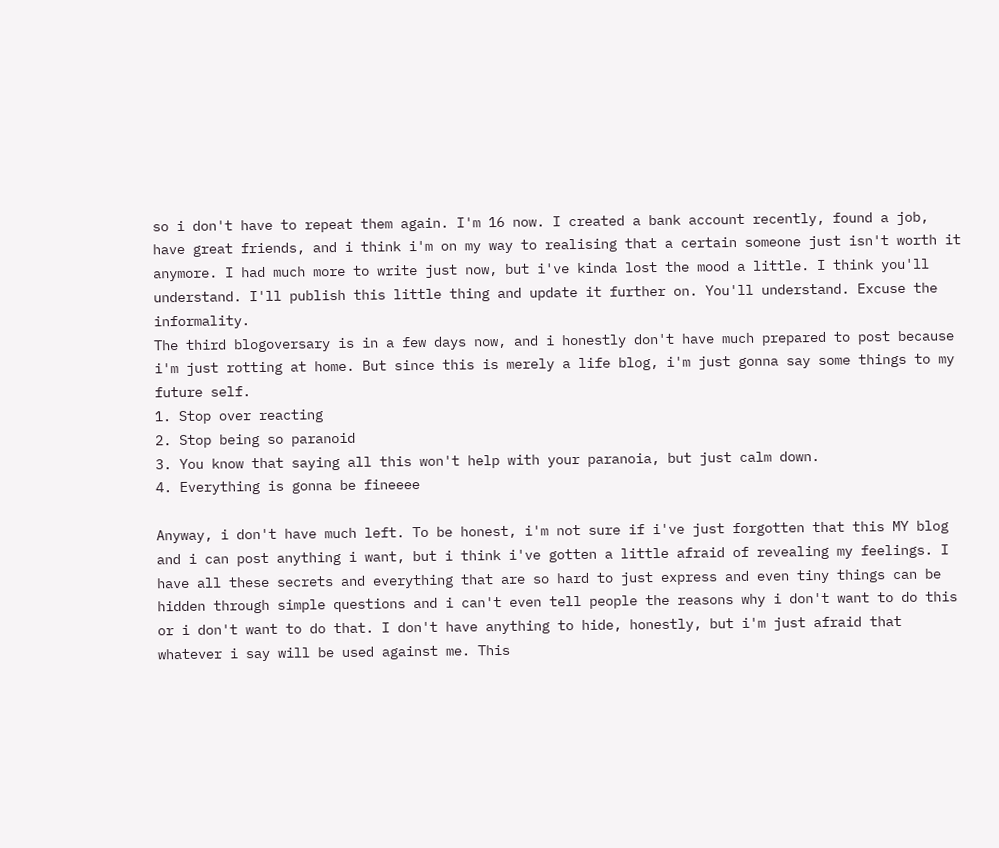so i don't have to repeat them again. I'm 16 now. I created a bank account recently, found a job, have great friends, and i think i'm on my way to realising that a certain someone just isn't worth it anymore. I had much more to write just now, but i've kinda lost the mood a little. I think you'll understand. I'll publish this little thing and update it further on. You'll understand. Excuse the informality.
The third blogoversary is in a few days now, and i honestly don't have much prepared to post because i'm just rotting at home. But since this is merely a life blog, i'm just gonna say some things to my future self.
1. Stop over reacting
2. Stop being so paranoid
3. You know that saying all this won't help with your paranoia, but just calm down.
4. Everything is gonna be fineeee

Anyway, i don't have much left. To be honest, i'm not sure if i've just forgotten that this MY blog and i can post anything i want, but i think i've gotten a little afraid of revealing my feelings. I have all these secrets and everything that are so hard to just express and even tiny things can be hidden through simple questions and i can't even tell people the reasons why i don't want to do this or i don't want to do that. I don't have anything to hide, honestly, but i'm just afraid that whatever i say will be used against me. This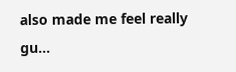also made me feel really gu…